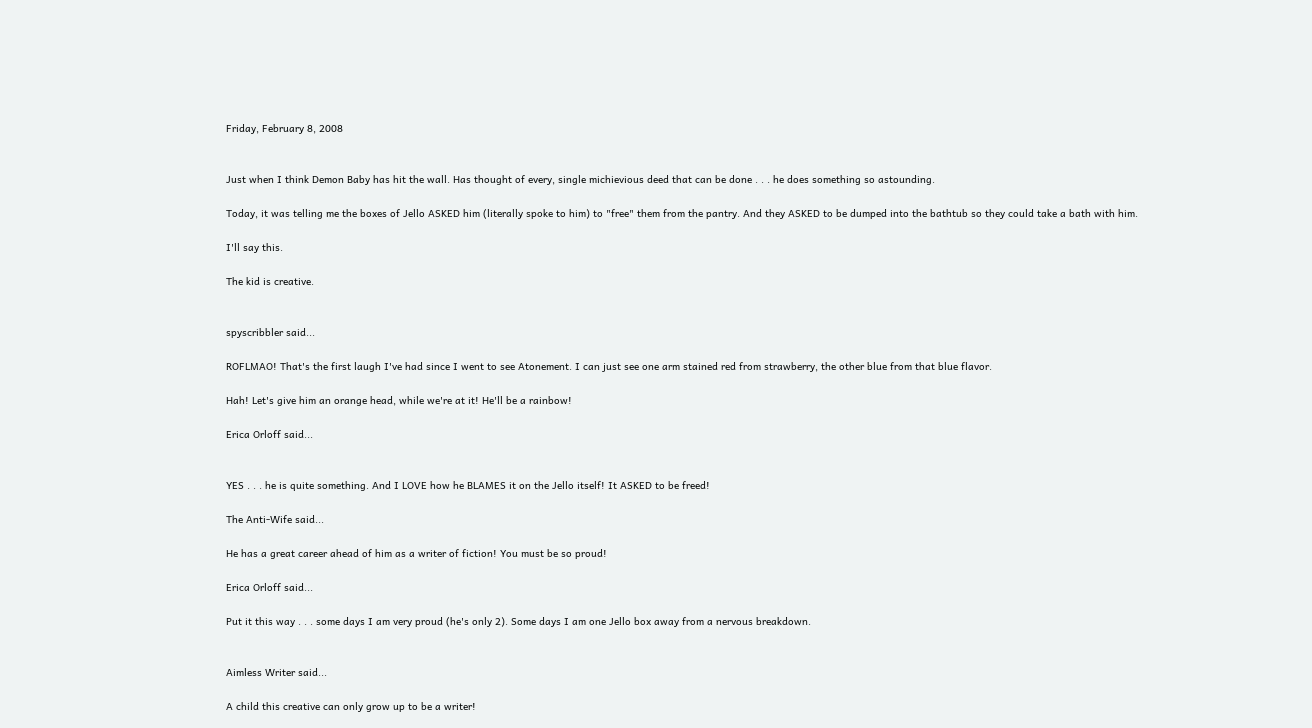Friday, February 8, 2008


Just when I think Demon Baby has hit the wall. Has thought of every, single michievious deed that can be done . . . he does something so astounding.

Today, it was telling me the boxes of Jello ASKED him (literally spoke to him) to "free" them from the pantry. And they ASKED to be dumped into the bathtub so they could take a bath with him.

I'll say this.

The kid is creative.


spyscribbler said...

ROFLMAO! That's the first laugh I've had since I went to see Atonement. I can just see one arm stained red from strawberry, the other blue from that blue flavor.

Hah! Let's give him an orange head, while we're at it! He'll be a rainbow!

Erica Orloff said...


YES . . . he is quite something. And I LOVE how he BLAMES it on the Jello itself! It ASKED to be freed!

The Anti-Wife said...

He has a great career ahead of him as a writer of fiction! You must be so proud!

Erica Orloff said...

Put it this way . . . some days I am very proud (he's only 2). Some days I am one Jello box away from a nervous breakdown.


Aimless Writer said...

A child this creative can only grow up to be a writer!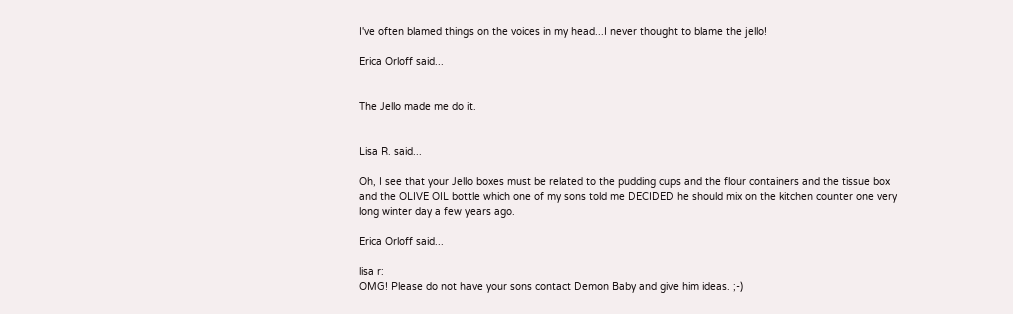I've often blamed things on the voices in my head...I never thought to blame the jello!

Erica Orloff said...


The Jello made me do it.


Lisa R. said...

Oh, I see that your Jello boxes must be related to the pudding cups and the flour containers and the tissue box and the OLIVE OIL bottle which one of my sons told me DECIDED he should mix on the kitchen counter one very long winter day a few years ago.

Erica Orloff said...

lisa r:
OMG! Please do not have your sons contact Demon Baby and give him ideas. ;-)